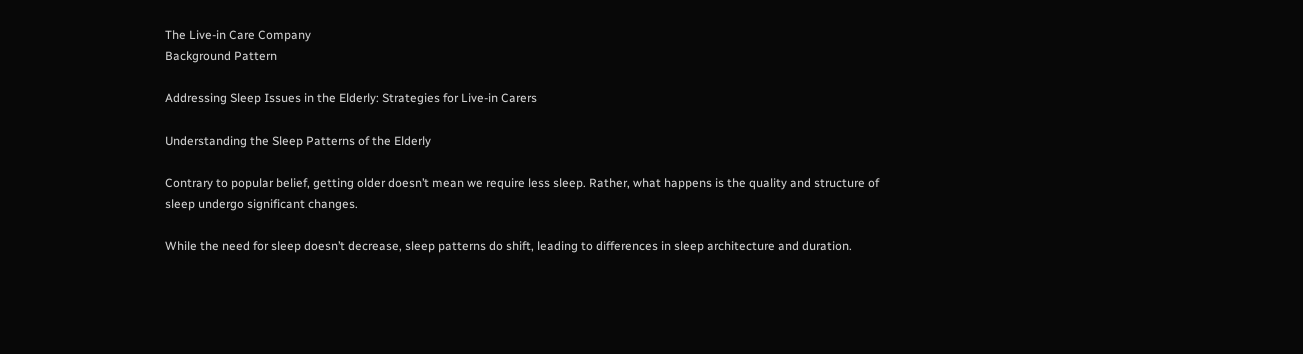The Live-in Care Company
Background Pattern

Addressing Sleep Issues in the Elderly: Strategies for Live-in Carers

Understanding the Sleep Patterns of the Elderly

Contrary to popular belief, getting older doesn’t mean we require less sleep. Rather, what happens is the quality and structure of sleep undergo significant changes.

While the need for sleep doesn’t decrease, sleep patterns do shift, leading to differences in sleep architecture and duration.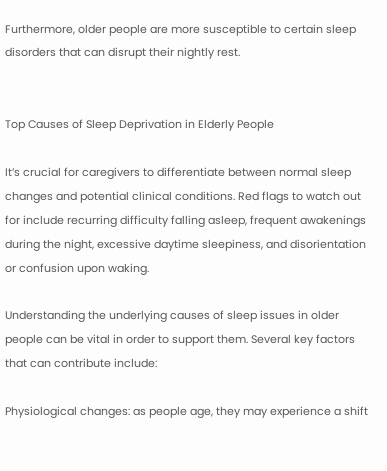Furthermore, older people are more susceptible to certain sleep disorders that can disrupt their nightly rest.


Top Causes of Sleep Deprivation in Elderly People

It’s crucial for caregivers to differentiate between normal sleep changes and potential clinical conditions. Red flags to watch out for include recurring difficulty falling asleep, frequent awakenings during the night, excessive daytime sleepiness, and disorientation or confusion upon waking.

Understanding the underlying causes of sleep issues in older people can be vital in order to support them. Several key factors that can contribute include:

Physiological changes: as people age, they may experience a shift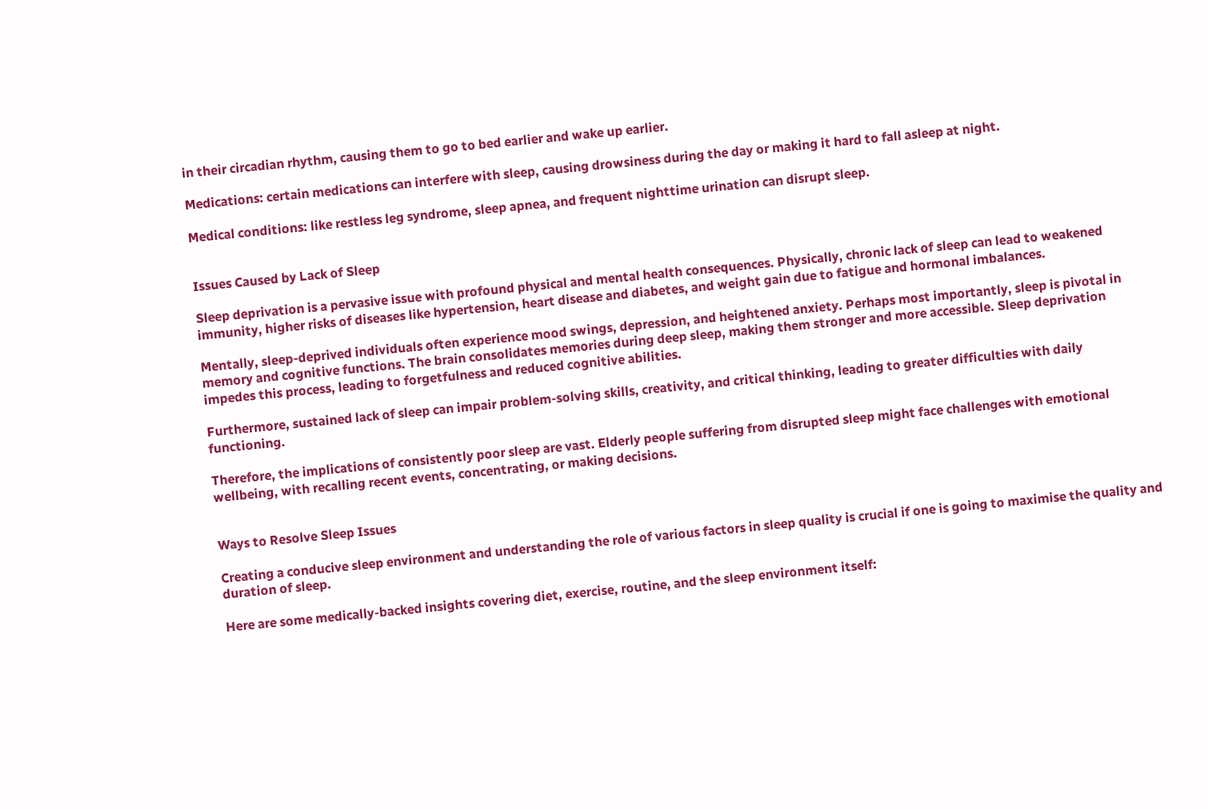in their circadian rhythm, causing them to go to bed earlier and wake up earlier.

Medications: certain medications can interfere with sleep, causing drowsiness during the day or making it hard to fall asleep at night.

Medical conditions: like restless leg syndrome, sleep apnea, and frequent nighttime urination can disrupt sleep.


Issues Caused by Lack of Sleep

Sleep deprivation is a pervasive issue with profound physical and mental health consequences. Physically, chronic lack of sleep can lead to weakened immunity, higher risks of diseases like hypertension, heart disease and diabetes, and weight gain due to fatigue and hormonal imbalances.

Mentally, sleep-deprived individuals often experience mood swings, depression, and heightened anxiety. Perhaps most importantly, sleep is pivotal in memory and cognitive functions. The brain consolidates memories during deep sleep, making them stronger and more accessible. Sleep deprivation impedes this process, leading to forgetfulness and reduced cognitive abilities.

Furthermore, sustained lack of sleep can impair problem-solving skills, creativity, and critical thinking, leading to greater difficulties with daily functioning.

Therefore, the implications of consistently poor sleep are vast. Elderly people suffering from disrupted sleep might face challenges with emotional wellbeing, with recalling recent events, concentrating, or making decisions.


Ways to Resolve Sleep Issues

Creating a conducive sleep environment and understanding the role of various factors in sleep quality is crucial if one is going to maximise the quality and duration of sleep.

Here are some medically-backed insights covering diet, exercise, routine, and the sleep environment itself: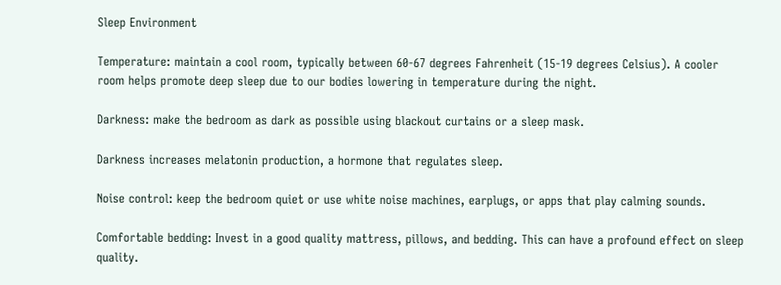Sleep Environment

Temperature: maintain a cool room, typically between 60-67 degrees Fahrenheit (15-19 degrees Celsius). A cooler room helps promote deep sleep due to our bodies lowering in temperature during the night.

Darkness: make the bedroom as dark as possible using blackout curtains or a sleep mask.

Darkness increases melatonin production, a hormone that regulates sleep.

Noise control: keep the bedroom quiet or use white noise machines, earplugs, or apps that play calming sounds.

Comfortable bedding: Invest in a good quality mattress, pillows, and bedding. This can have a profound effect on sleep quality.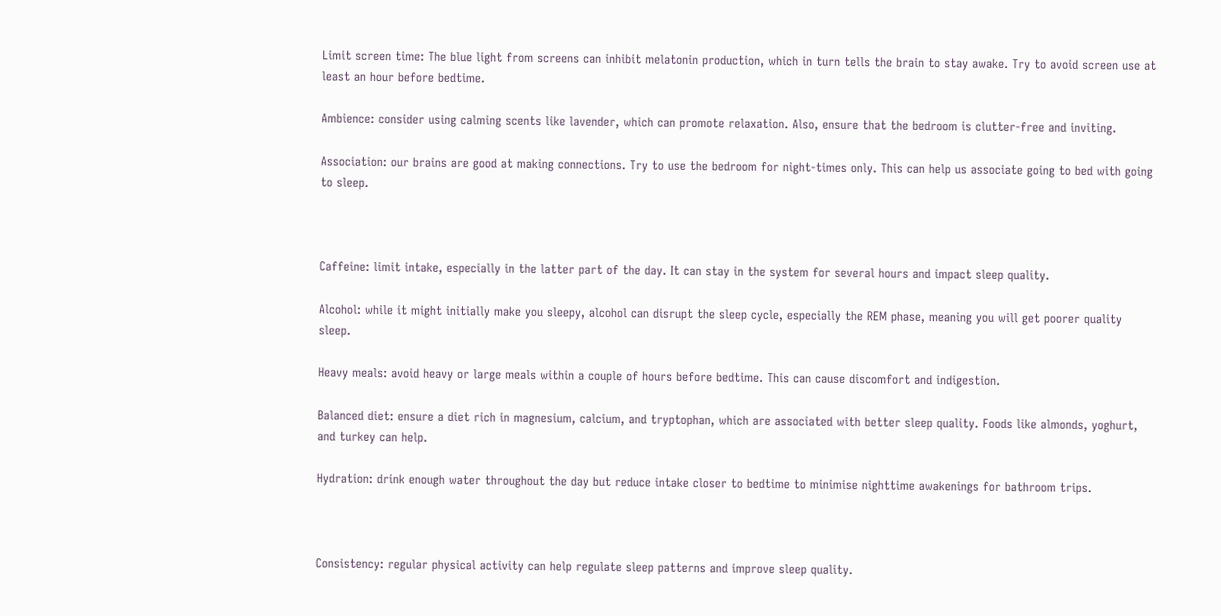Limit screen time: The blue light from screens can inhibit melatonin production, which in turn tells the brain to stay awake. Try to avoid screen use at least an hour before bedtime.

Ambience: consider using calming scents like lavender, which can promote relaxation. Also, ensure that the bedroom is clutter-free and inviting.

Association: our brains are good at making connections. Try to use the bedroom for night-times only. This can help us associate going to bed with going to sleep.



Caffeine: limit intake, especially in the latter part of the day. It can stay in the system for several hours and impact sleep quality.

Alcohol: while it might initially make you sleepy, alcohol can disrupt the sleep cycle, especially the REM phase, meaning you will get poorer quality sleep.

Heavy meals: avoid heavy or large meals within a couple of hours before bedtime. This can cause discomfort and indigestion.

Balanced diet: ensure a diet rich in magnesium, calcium, and tryptophan, which are associated with better sleep quality. Foods like almonds, yoghurt, and turkey can help.

Hydration: drink enough water throughout the day but reduce intake closer to bedtime to minimise nighttime awakenings for bathroom trips.



Consistency: regular physical activity can help regulate sleep patterns and improve sleep quality.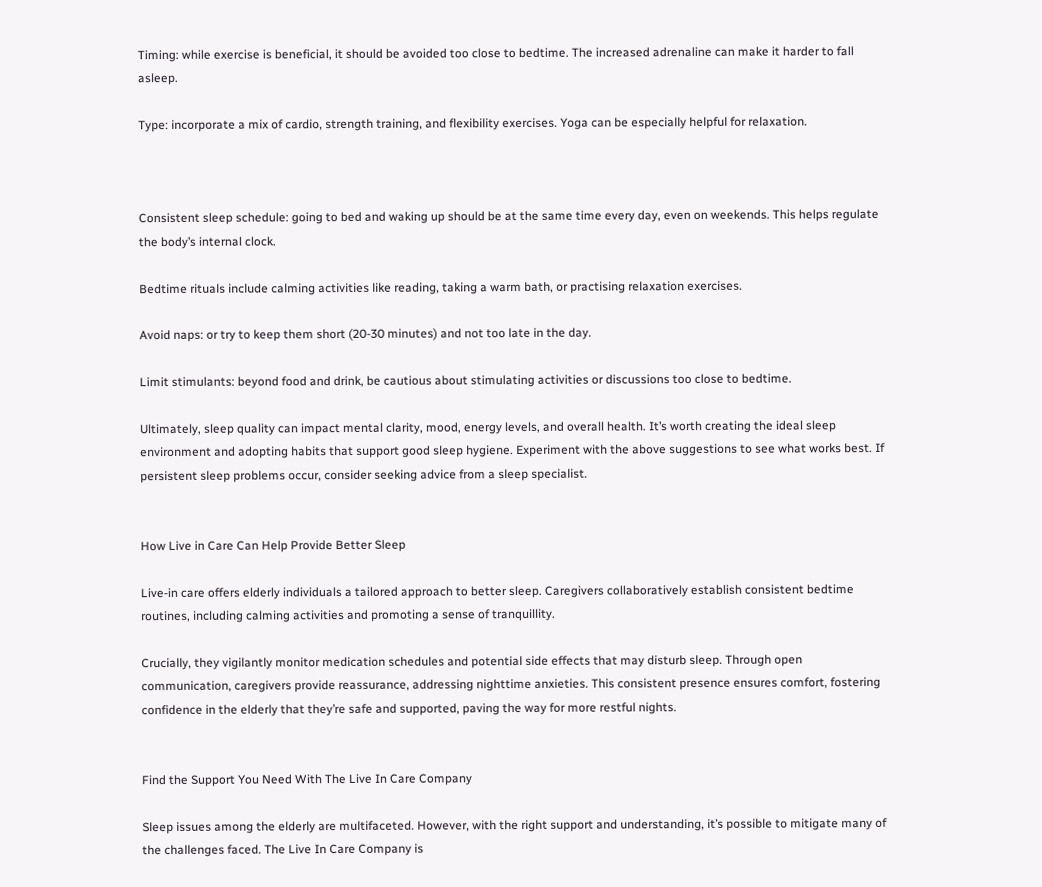Timing: while exercise is beneficial, it should be avoided too close to bedtime. The increased adrenaline can make it harder to fall asleep.

Type: incorporate a mix of cardio, strength training, and flexibility exercises. Yoga can be especially helpful for relaxation.



Consistent sleep schedule: going to bed and waking up should be at the same time every day, even on weekends. This helps regulate the body’s internal clock.

Bedtime rituals include calming activities like reading, taking a warm bath, or practising relaxation exercises.

Avoid naps: or try to keep them short (20-30 minutes) and not too late in the day.

Limit stimulants: beyond food and drink, be cautious about stimulating activities or discussions too close to bedtime.

Ultimately, sleep quality can impact mental clarity, mood, energy levels, and overall health. It’s worth creating the ideal sleep environment and adopting habits that support good sleep hygiene. Experiment with the above suggestions to see what works best. If persistent sleep problems occur, consider seeking advice from a sleep specialist.


How Live in Care Can Help Provide Better Sleep

Live-in care offers elderly individuals a tailored approach to better sleep. Caregivers collaboratively establish consistent bedtime routines, including calming activities and promoting a sense of tranquillity.

Crucially, they vigilantly monitor medication schedules and potential side effects that may disturb sleep. Through open communication, caregivers provide reassurance, addressing nighttime anxieties. This consistent presence ensures comfort, fostering confidence in the elderly that they’re safe and supported, paving the way for more restful nights.


Find the Support You Need With The Live In Care Company

Sleep issues among the elderly are multifaceted. However, with the right support and understanding, it’s possible to mitigate many of the challenges faced. The Live In Care Company is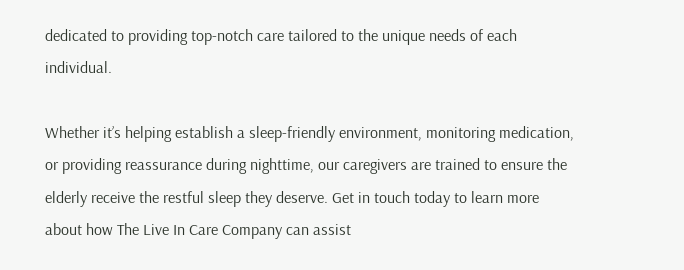dedicated to providing top-notch care tailored to the unique needs of each individual.

Whether it’s helping establish a sleep-friendly environment, monitoring medication, or providing reassurance during nighttime, our caregivers are trained to ensure the elderly receive the restful sleep they deserve. Get in touch today to learn more about how The Live In Care Company can assist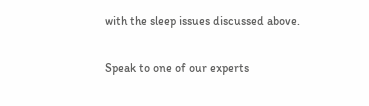with the sleep issues discussed above.

Speak to one of our experts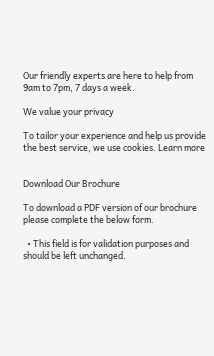Our friendly experts are here to help from 9am to 7pm, 7 days a week.

We value your privacy

To tailor your experience and help us provide the best service, we use cookies. Learn more


Download Our Brochure

To download a PDF version of our brochure please complete the below form.

  • This field is for validation purposes and should be left unchanged.